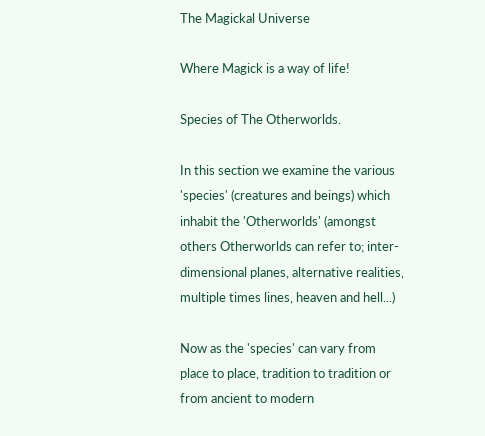The Magickal Universe

Where Magick is a way of life!

Species of The Otherworlds.

In this section we examine the various 'species' (creatures and beings) which inhabit the 'Otherworlds' (amongst others Otherworlds can refer to; inter-dimensional planes, alternative realities, multiple times lines, heaven and hell...)

Now as the 'species' can vary from place to place, tradition to tradition or from ancient to modern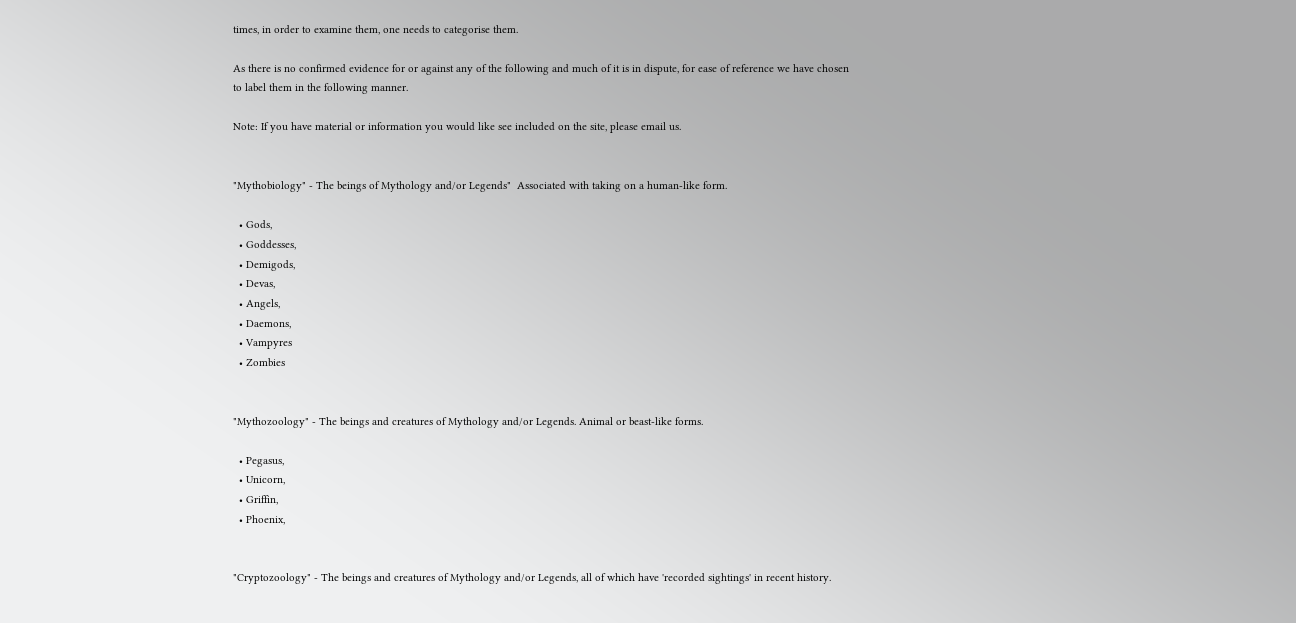times, in order to examine them, one needs to categorise them.

As there is no confirmed evidence for or against any of the following and much of it is in dispute, for ease of reference we have chosen to label them in the following manner.

Note: If you have material or information you would like see included on the site, please email us.


"Mythobiology" - The beings of Mythology and/or Legends"  Associated with taking on a human-like form.

  • Gods,
  • Goddesses,
  • Demigods,
  • Devas,
  • Angels,
  • Daemons,
  • Vampyres
  • Zombies


"Mythozoology" - The beings and creatures of Mythology and/or Legends. Animal or beast-like forms.

  • Pegasus,
  • Unicorn,
  • Griffin,
  • Phoenix,


"Cryptozoology" - The beings and creatures of Mythology and/or Legends, all of which have 'recorded sightings' in recent history.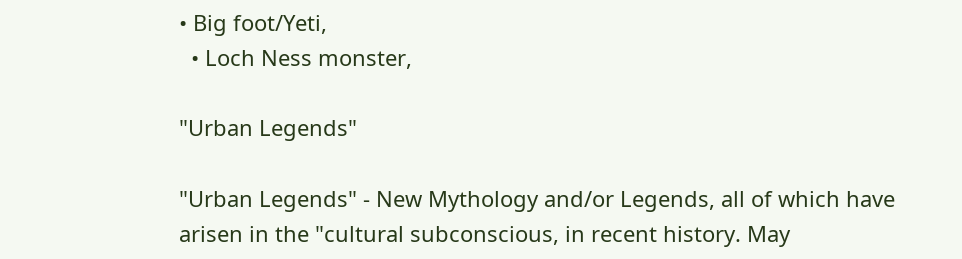• Big foot/Yeti,
  • Loch Ness monster,

"Urban Legends"

"Urban Legends" - New Mythology and/or Legends, all of which have arisen in the "cultural subconscious, in recent history. May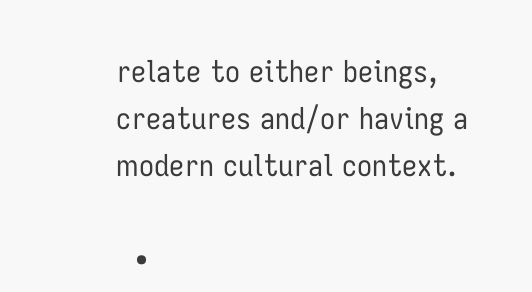relate to either beings, creatures and/or having a modern cultural context.

  •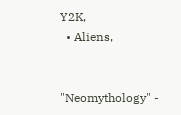Y2K,
  • Aliens,


"Neomythology" -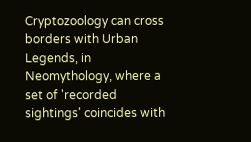Cryptozoology can cross borders with Urban Legends, in Neomythology, where a set of 'recorded sightings' coincides with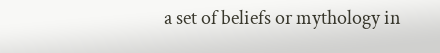a set of beliefs or mythology in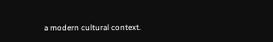a modern cultural context.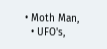• Moth Man,
  • UFO's,